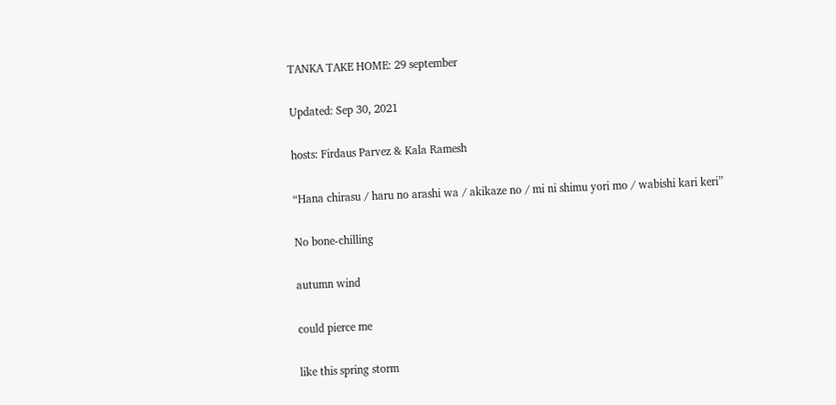TANKA TAKE HOME: 29 september

Updated: Sep 30, 2021

hosts: Firdaus Parvez & Kala Ramesh

“Hana chirasu / haru no arashi wa / akikaze no / mi ni shimu yori mo / wabishi kari keri”

No bone-chilling

autumn wind

could pierce me

like this spring storm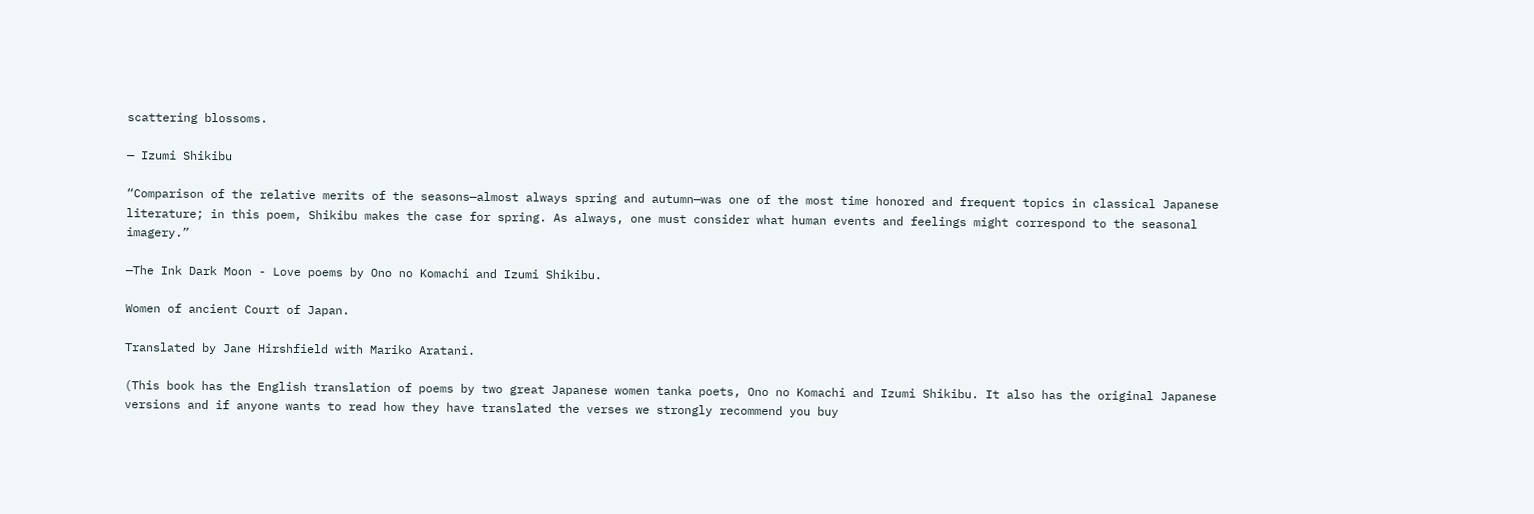scattering blossoms.

— Izumi Shikibu

“Comparison of the relative merits of the seasons—almost always spring and autumn—was one of the most time honored and frequent topics in classical Japanese literature; in this poem, Shikibu makes the case for spring. As always, one must consider what human events and feelings might correspond to the seasonal imagery.”

—The Ink Dark Moon - Love poems by Ono no Komachi and Izumi Shikibu.

Women of ancient Court of Japan.

Translated by Jane Hirshfield with Mariko Aratani.

(This book has the English translation of poems by two great Japanese women tanka poets, Ono no Komachi and Izumi Shikibu. It also has the original Japanese versions and if anyone wants to read how they have translated the verses we strongly recommend you buy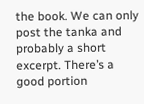the book. We can only post the tanka and probably a short excerpt. There’s a good portion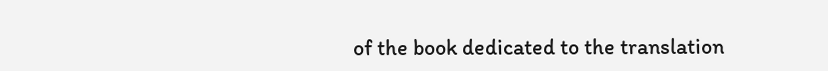of the book dedicated to the translation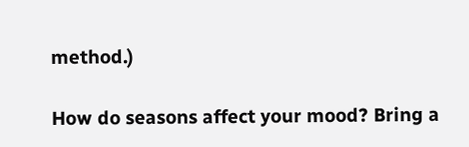method.)

How do seasons affect your mood? Bring a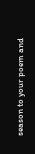season to your poem and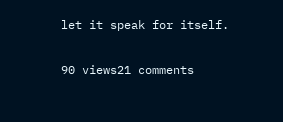let it speak for itself.

90 views21 comments